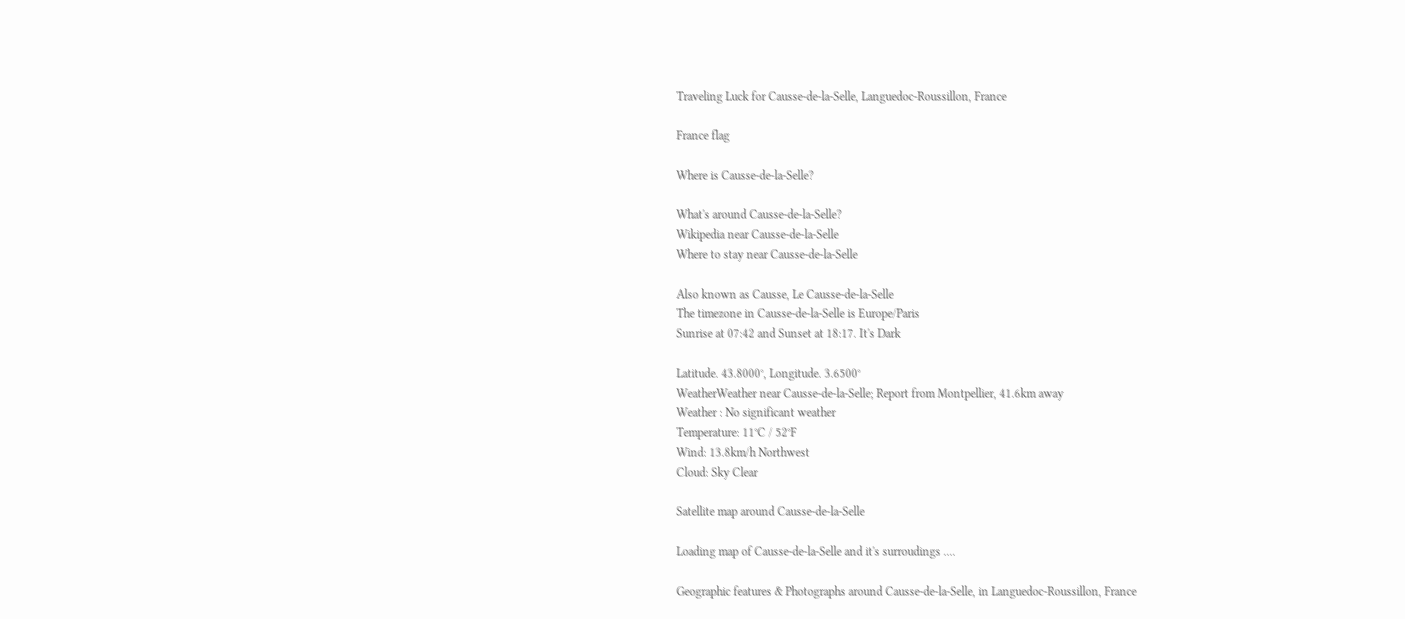Traveling Luck for Causse-de-la-Selle, Languedoc-Roussillon, France

France flag

Where is Causse-de-la-Selle?

What's around Causse-de-la-Selle?
Wikipedia near Causse-de-la-Selle
Where to stay near Causse-de-la-Selle

Also known as Causse, Le Causse-de-la-Selle
The timezone in Causse-de-la-Selle is Europe/Paris
Sunrise at 07:42 and Sunset at 18:17. It's Dark

Latitude. 43.8000°, Longitude. 3.6500°
WeatherWeather near Causse-de-la-Selle; Report from Montpellier, 41.6km away
Weather : No significant weather
Temperature: 11°C / 52°F
Wind: 13.8km/h Northwest
Cloud: Sky Clear

Satellite map around Causse-de-la-Selle

Loading map of Causse-de-la-Selle and it's surroudings ....

Geographic features & Photographs around Causse-de-la-Selle, in Languedoc-Roussillon, France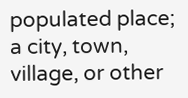populated place;
a city, town, village, or other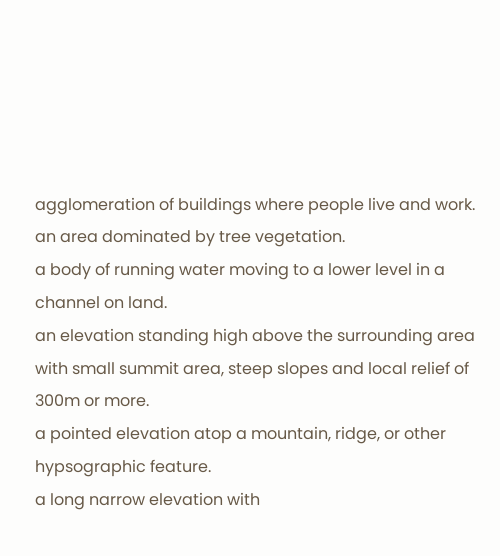agglomeration of buildings where people live and work.
an area dominated by tree vegetation.
a body of running water moving to a lower level in a channel on land.
an elevation standing high above the surrounding area with small summit area, steep slopes and local relief of 300m or more.
a pointed elevation atop a mountain, ridge, or other hypsographic feature.
a long narrow elevation with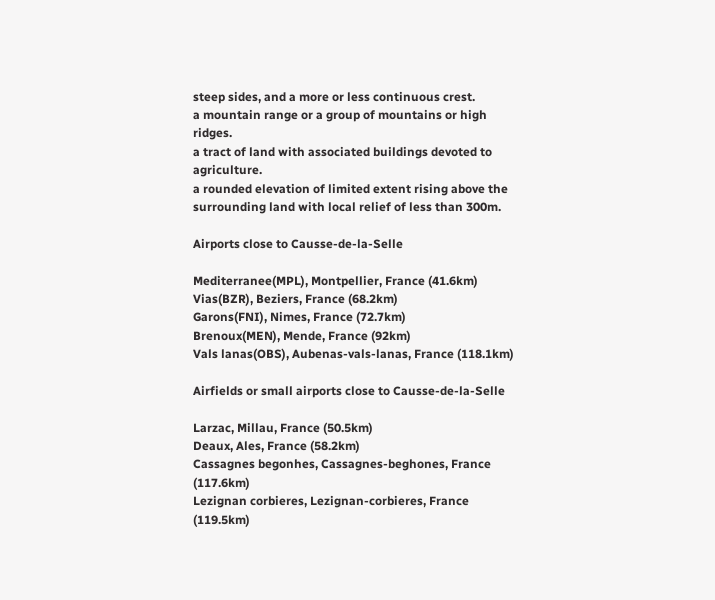steep sides, and a more or less continuous crest.
a mountain range or a group of mountains or high ridges.
a tract of land with associated buildings devoted to agriculture.
a rounded elevation of limited extent rising above the surrounding land with local relief of less than 300m.

Airports close to Causse-de-la-Selle

Mediterranee(MPL), Montpellier, France (41.6km)
Vias(BZR), Beziers, France (68.2km)
Garons(FNI), Nimes, France (72.7km)
Brenoux(MEN), Mende, France (92km)
Vals lanas(OBS), Aubenas-vals-lanas, France (118.1km)

Airfields or small airports close to Causse-de-la-Selle

Larzac, Millau, France (50.5km)
Deaux, Ales, France (58.2km)
Cassagnes begonhes, Cassagnes-beghones, France (117.6km)
Lezignan corbieres, Lezignan-corbieres, France (119.5km)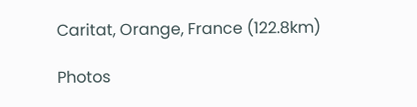Caritat, Orange, France (122.8km)

Photos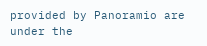provided by Panoramio are under the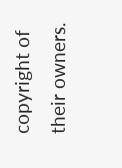copyright of their owners.